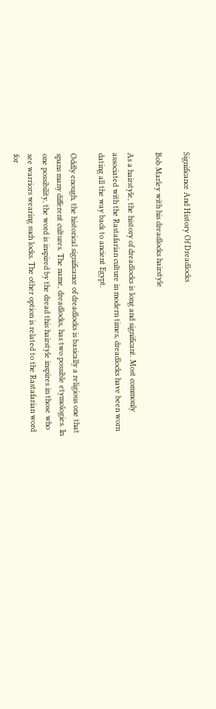Significance And History Of Dreadlocks

Bob Marley with his dreadlocks hairstyle

As a hairstyle, the history of dreadlocks is long and significant. Most commonly associated with the Rastafarian culture in modern times, dreadlocks have been worn dating all the way back to ancient Egypt.

Oddly enough, the historical significance of dreadlocks is basically a religious one that spans many different cultures. The name, dreadlocks, has two possible etymologies. In one possibility, the word is inspired by the dread this hairstyle inspires in those who see warriors wearing such locks. The other option is related to the Rastafarian word for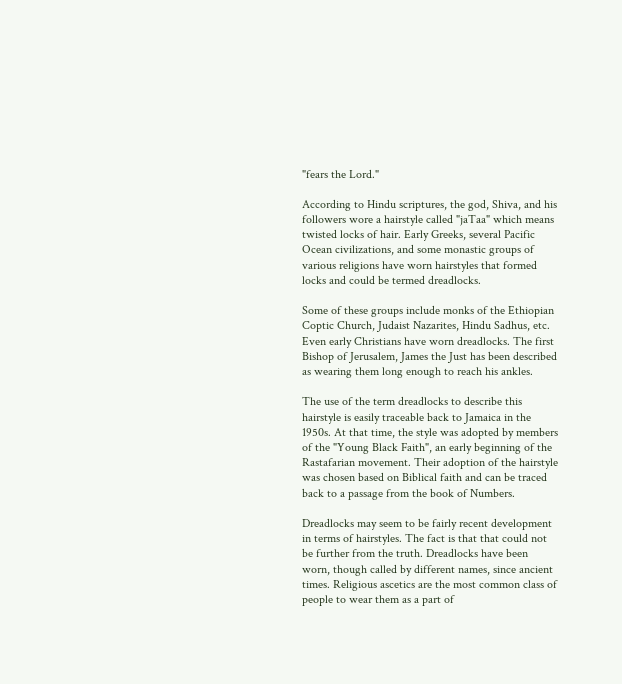"fears the Lord."

According to Hindu scriptures, the god, Shiva, and his followers wore a hairstyle called "jaTaa" which means twisted locks of hair. Early Greeks, several Pacific Ocean civilizations, and some monastic groups of various religions have worn hairstyles that formed locks and could be termed dreadlocks.

Some of these groups include monks of the Ethiopian Coptic Church, Judaist Nazarites, Hindu Sadhus, etc. Even early Christians have worn dreadlocks. The first Bishop of Jerusalem, James the Just has been described as wearing them long enough to reach his ankles.

The use of the term dreadlocks to describe this hairstyle is easily traceable back to Jamaica in the 1950s. At that time, the style was adopted by members of the "Young Black Faith", an early beginning of the Rastafarian movement. Their adoption of the hairstyle was chosen based on Biblical faith and can be traced back to a passage from the book of Numbers.

Dreadlocks may seem to be fairly recent development in terms of hairstyles. The fact is that that could not be further from the truth. Dreadlocks have been worn, though called by different names, since ancient times. Religious ascetics are the most common class of people to wear them as a part of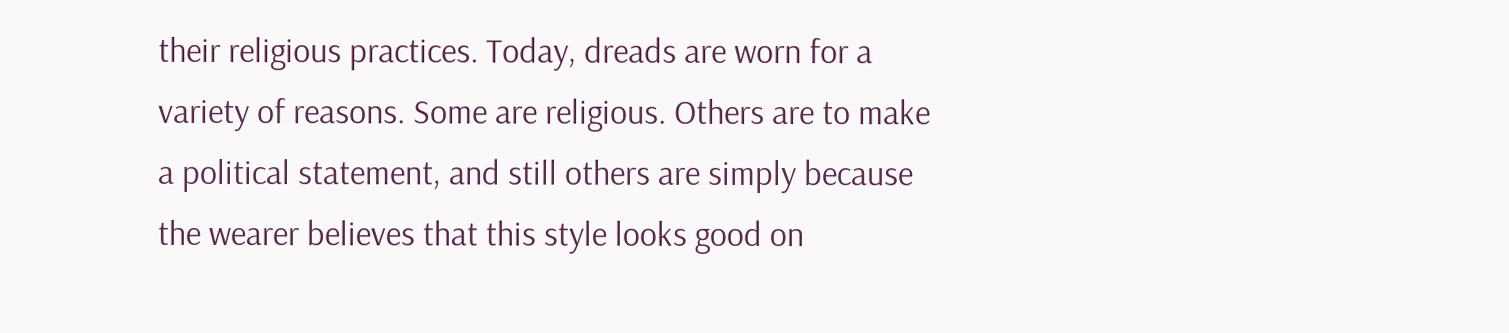their religious practices. Today, dreads are worn for a variety of reasons. Some are religious. Others are to make a political statement, and still others are simply because the wearer believes that this style looks good on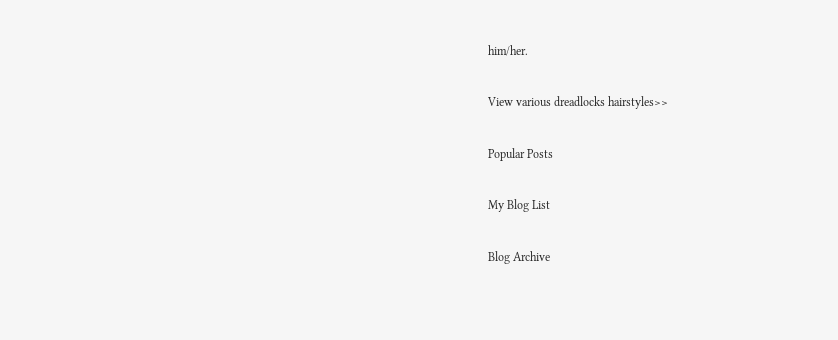him/her.

View various dreadlocks hairstyles>>

Popular Posts

My Blog List

Blog Archive